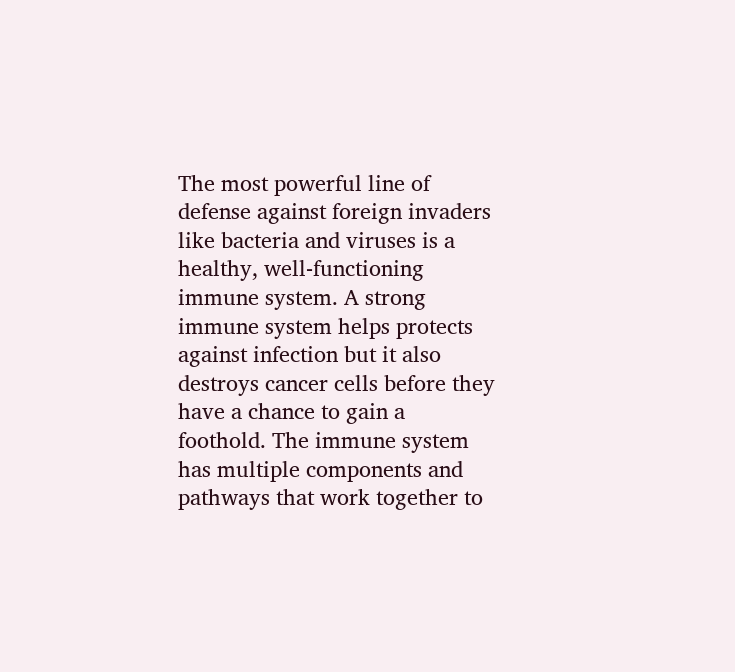The most powerful line of defense against foreign invaders like bacteria and viruses is a healthy, well-functioning immune system. A strong immune system helps protects against infection but it also destroys cancer cells before they have a chance to gain a foothold. The immune system has multiple components and pathways that work together to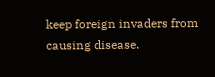keep foreign invaders from causing disease.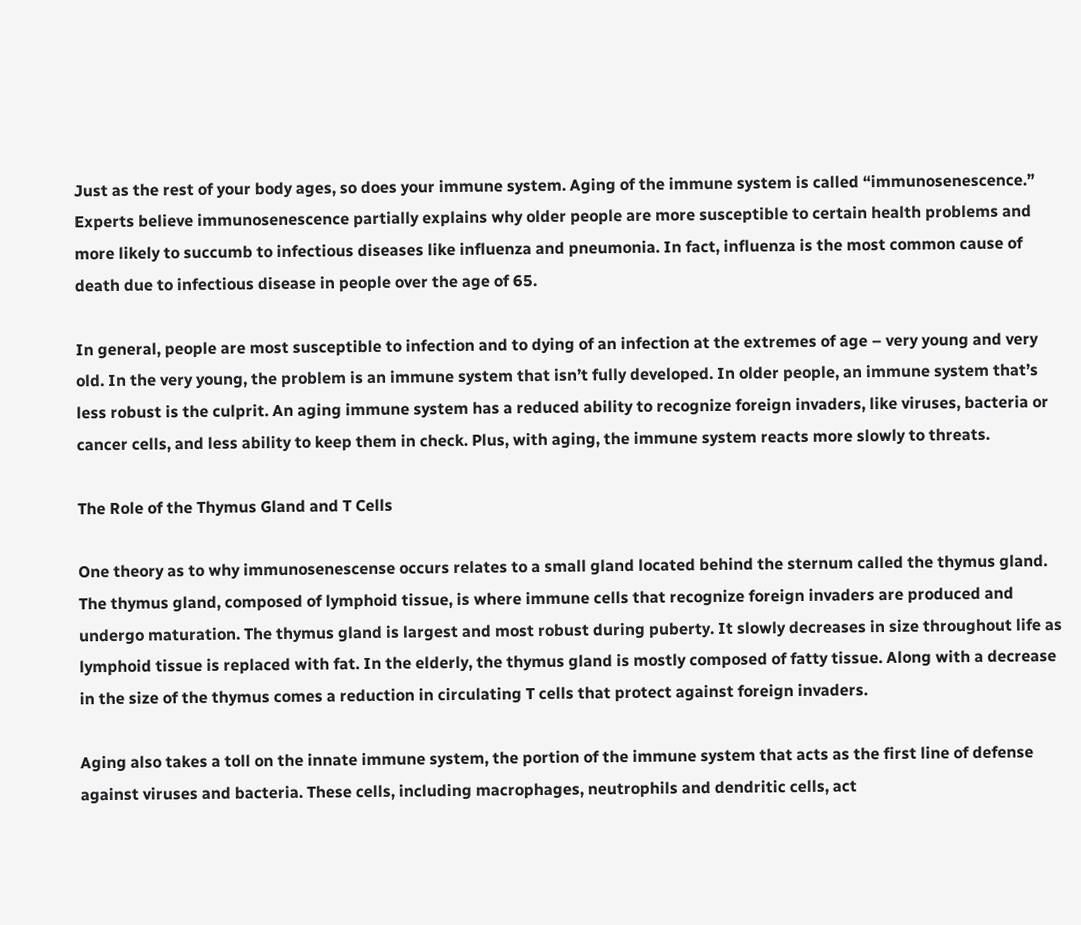Just as the rest of your body ages, so does your immune system. Aging of the immune system is called “immunosenescence.” Experts believe immunosenescence partially explains why older people are more susceptible to certain health problems and more likely to succumb to infectious diseases like influenza and pneumonia. In fact, influenza is the most common cause of death due to infectious disease in people over the age of 65.

In general, people are most susceptible to infection and to dying of an infection at the extremes of age – very young and very old. In the very young, the problem is an immune system that isn’t fully developed. In older people, an immune system that’s less robust is the culprit. An aging immune system has a reduced ability to recognize foreign invaders, like viruses, bacteria or cancer cells, and less ability to keep them in check. Plus, with aging, the immune system reacts more slowly to threats.

The Role of the Thymus Gland and T Cells

One theory as to why immunosenescense occurs relates to a small gland located behind the sternum called the thymus gland. The thymus gland, composed of lymphoid tissue, is where immune cells that recognize foreign invaders are produced and undergo maturation. The thymus gland is largest and most robust during puberty. It slowly decreases in size throughout life as lymphoid tissue is replaced with fat. In the elderly, the thymus gland is mostly composed of fatty tissue. Along with a decrease in the size of the thymus comes a reduction in circulating T cells that protect against foreign invaders.

Aging also takes a toll on the innate immune system, the portion of the immune system that acts as the first line of defense against viruses and bacteria. These cells, including macrophages, neutrophils and dendritic cells, act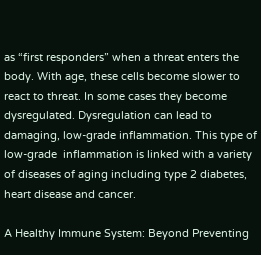as “first responders” when a threat enters the body. With age, these cells become slower to react to threat. In some cases they become dysregulated. Dysregulation can lead to damaging, low-grade inflammation. This type of low-grade  inflammation is linked with a variety of diseases of aging including type 2 diabetes, heart disease and cancer.

A Healthy Immune System: Beyond Preventing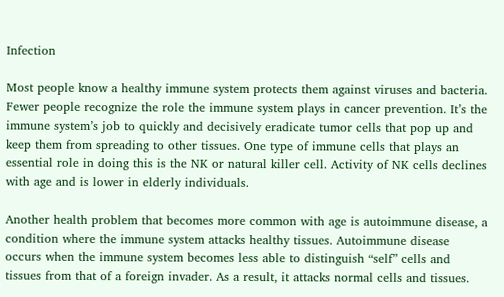Infection

Most people know a healthy immune system protects them against viruses and bacteria. Fewer people recognize the role the immune system plays in cancer prevention. It’s the immune system’s job to quickly and decisively eradicate tumor cells that pop up and keep them from spreading to other tissues. One type of immune cells that plays an essential role in doing this is the NK or natural killer cell. Activity of NK cells declines with age and is lower in elderly individuals.

Another health problem that becomes more common with age is autoimmune disease, a condition where the immune system attacks healthy tissues. Autoimmune disease occurs when the immune system becomes less able to distinguish “self” cells and tissues from that of a foreign invader. As a result, it attacks normal cells and tissues.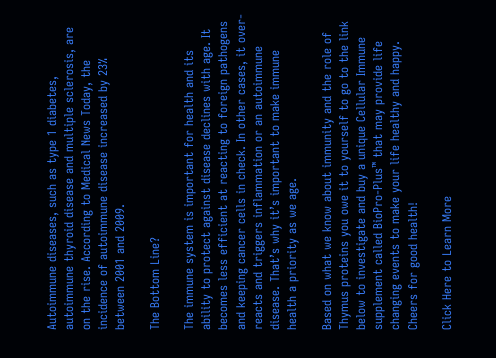Autoimmune diseases, such as type 1 diabetes, autoimmune thyroid disease and multiple sclerosis, are on the rise. According to Medical News Today, the incidence of autoimmune disease increased by 23% between 2001 and 2009.

The Bottom Line?

The immune system is important for health and its ability to protect against disease declines with age. It becomes less efficient at reacting to foreign pathogens and keeping cancer cells in check. In other cases, it over-reacts and triggers inflammation or an autoimmune disease. That’s why it’s important to make immune health a priority as we age.

Based on what we know about immunity and the role of Thymus proteins you owe it to yourself to go to the link below to investigate and buy a unique Cellular Immune supplement called BioPro-Plus™ that may provide life changing events to make your life healthy and happy.  Cheers for good health!

Click Here to Learn More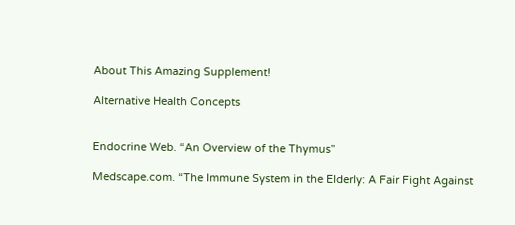About This Amazing Supplement!

Alternative Health Concepts


Endocrine Web. “An Overview of the Thymus”

Medscape.com. “The Immune System in the Elderly: A Fair Fight Against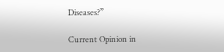Diseases?”

Current Opinion in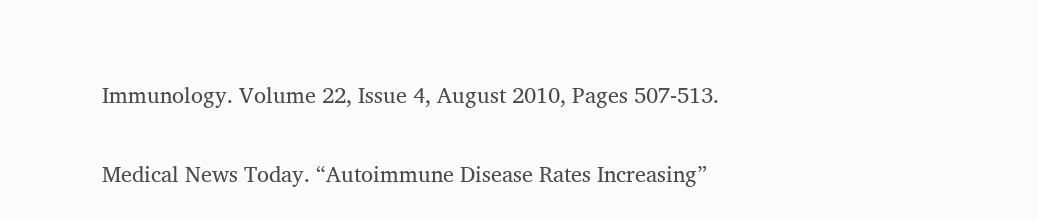Immunology. Volume 22, Issue 4, August 2010, Pages 507-513.

Medical News Today. “Autoimmune Disease Rates Increasing”